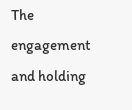The engagement and holding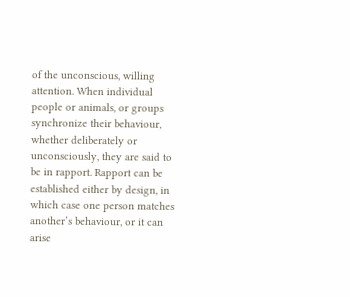of the unconscious, willing attention. When individual people or animals, or groups synchronize their behaviour, whether deliberately or unconsciously, they are said to be in rapport. Rapport can be established either by design, in which case one person matches another’s behaviour, or it can arise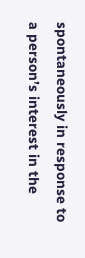spontaneously in response to a person’s interest in the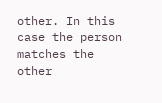other. In this case the person matches the other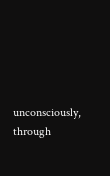unconsciously, through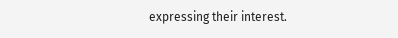expressing their interest.